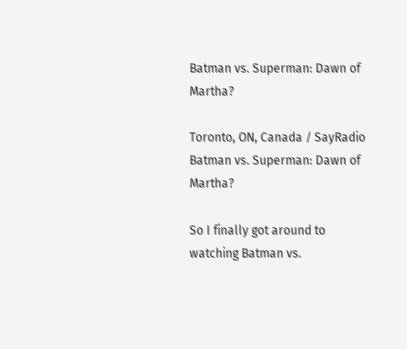Batman vs. Superman: Dawn of Martha?

Toronto, ON, Canada / SayRadio
Batman vs. Superman: Dawn of Martha?

So I finally got around to watching Batman vs.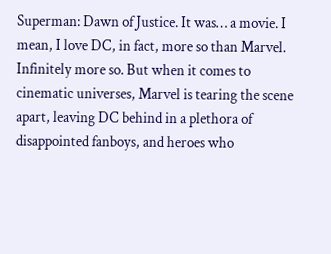Superman: Dawn of Justice. It was… a movie. I mean, I love DC, in fact, more so than Marvel. Infinitely more so. But when it comes to cinematic universes, Marvel is tearing the scene apart, leaving DC behind in a plethora of disappointed fanboys, and heroes who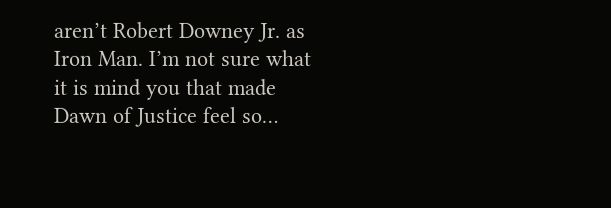aren’t Robert Downey Jr. as Iron Man. I’m not sure what it is mind you that made Dawn of Justice feel so…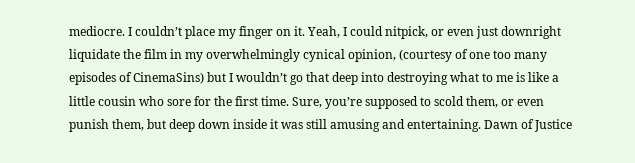mediocre. I couldn’t place my finger on it. Yeah, I could nitpick, or even just downright liquidate the film in my overwhelmingly cynical opinion, (courtesy of one too many episodes of CinemaSins) but I wouldn’t go that deep into destroying what to me is like a little cousin who sore for the first time. Sure, you’re supposed to scold them, or even punish them, but deep down inside it was still amusing and entertaining. Dawn of Justice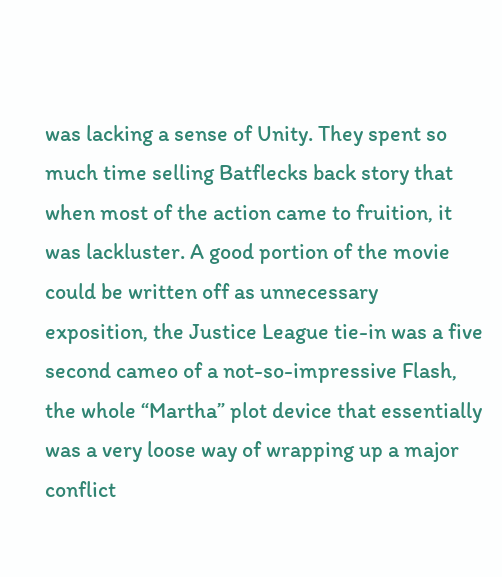was lacking a sense of Unity. They spent so much time selling Batflecks back story that when most of the action came to fruition, it was lackluster. A good portion of the movie could be written off as unnecessary exposition, the Justice League tie-in was a five second cameo of a not-so-impressive Flash, the whole “Martha” plot device that essentially was a very loose way of wrapping up a major conflict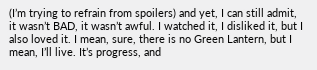(I’m trying to refrain from spoilers) and yet, I can still admit, it wasn’t BAD, it wasn’t awful. I watched it, I disliked it, but I also loved it. I mean, sure, there is no Green Lantern, but I mean, I’ll live. It’s progress, and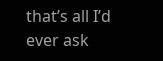that’s all I’d ever ask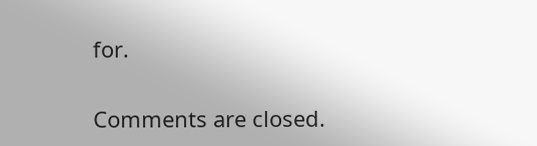for.

Comments are closed.